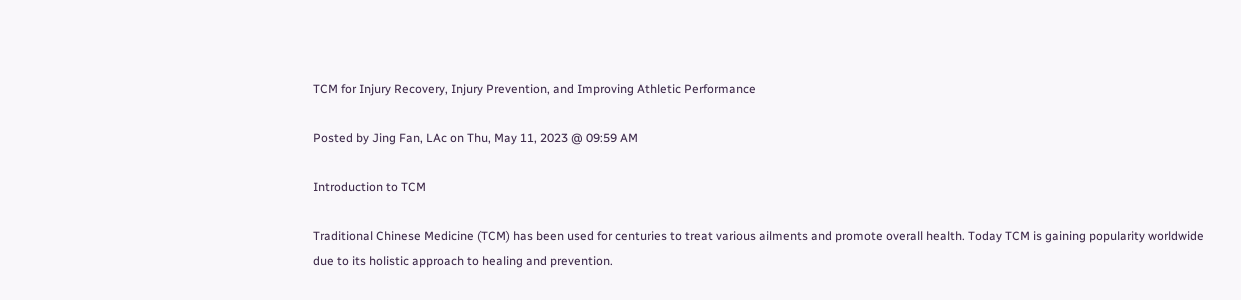TCM for Injury Recovery, Injury Prevention, and Improving Athletic Performance

Posted by Jing Fan, LAc on Thu, May 11, 2023 @ 09:59 AM

Introduction to TCM

Traditional Chinese Medicine (TCM) has been used for centuries to treat various ailments and promote overall health. Today TCM is gaining popularity worldwide due to its holistic approach to healing and prevention.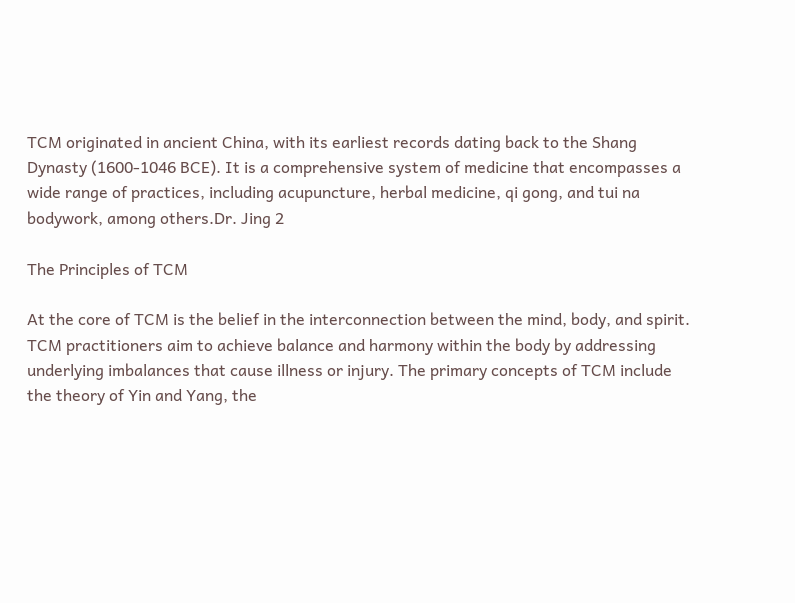TCM originated in ancient China, with its earliest records dating back to the Shang Dynasty (1600-1046 BCE). It is a comprehensive system of medicine that encompasses a wide range of practices, including acupuncture, herbal medicine, qi gong, and tui na bodywork, among others.Dr. Jing 2

The Principles of TCM

At the core of TCM is the belief in the interconnection between the mind, body, and spirit. TCM practitioners aim to achieve balance and harmony within the body by addressing underlying imbalances that cause illness or injury. The primary concepts of TCM include the theory of Yin and Yang, the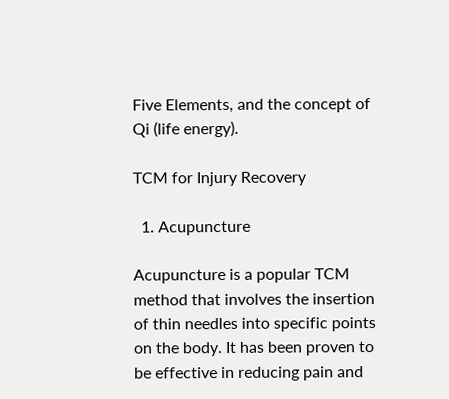Five Elements, and the concept of Qi (life energy).

TCM for Injury Recovery

  1. Acupuncture

Acupuncture is a popular TCM method that involves the insertion of thin needles into specific points on the body. It has been proven to be effective in reducing pain and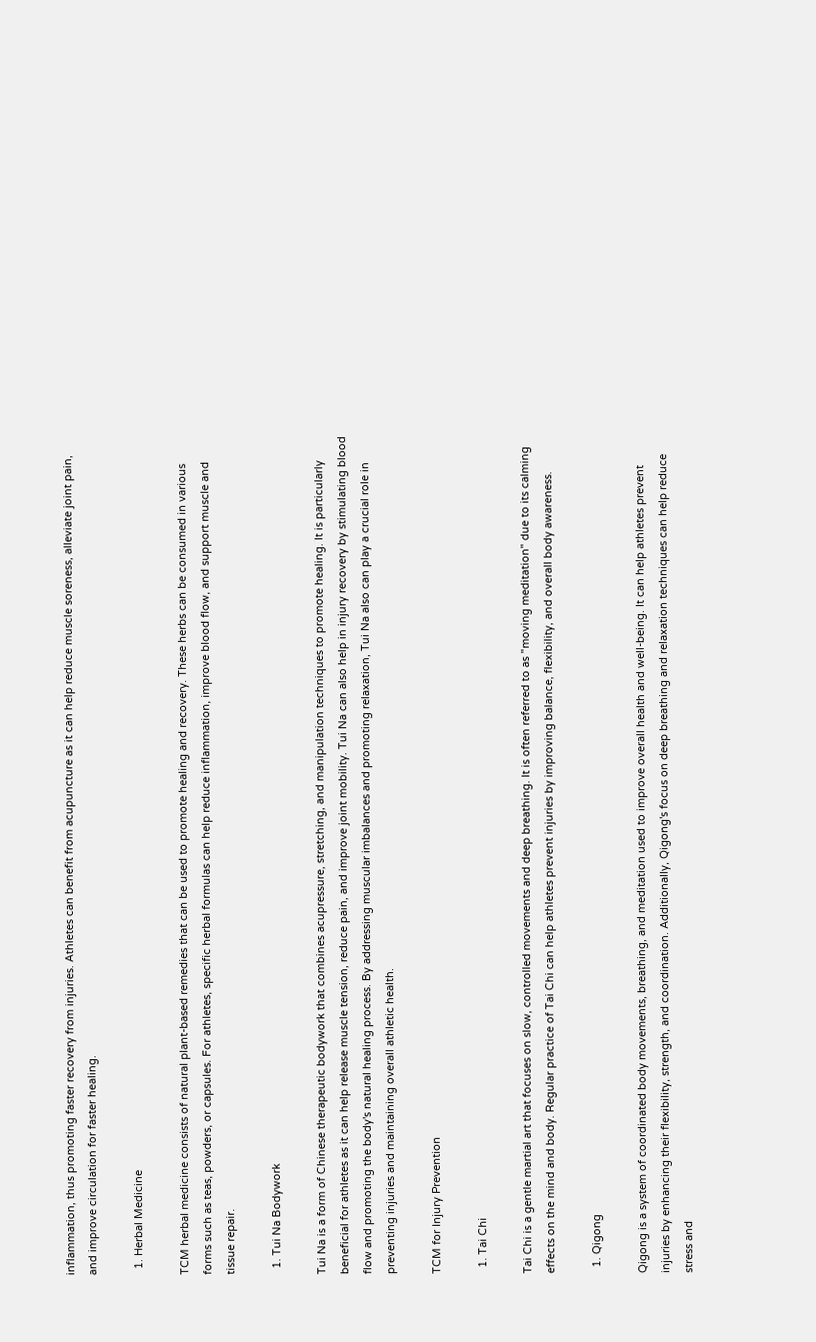inflammation, thus promoting faster recovery from injuries. Athletes can benefit from acupuncture as it can help reduce muscle soreness, alleviate joint pain, and improve circulation for faster healing.

  1. Herbal Medicine

TCM herbal medicine consists of natural plant-based remedies that can be used to promote healing and recovery. These herbs can be consumed in various forms such as teas, powders, or capsules. For athletes, specific herbal formulas can help reduce inflammation, improve blood flow, and support muscle and tissue repair.

  1. Tui Na Bodywork

Tui Na is a form of Chinese therapeutic bodywork that combines acupressure, stretching, and manipulation techniques to promote healing. It is particularly beneficial for athletes as it can help release muscle tension, reduce pain, and improve joint mobility. Tui Na can also help in injury recovery by stimulating blood flow and promoting the body's natural healing process. By addressing muscular imbalances and promoting relaxation, Tui Na also can play a crucial role in preventing injuries and maintaining overall athletic health.

TCM for Injury Prevention

  1. Tai Chi

Tai Chi is a gentle martial art that focuses on slow, controlled movements and deep breathing. It is often referred to as "moving meditation" due to its calming effects on the mind and body. Regular practice of Tai Chi can help athletes prevent injuries by improving balance, flexibility, and overall body awareness.

  1. Qigong

Qigong is a system of coordinated body movements, breathing, and meditation used to improve overall health and well-being. It can help athletes prevent injuries by enhancing their flexibility, strength, and coordination. Additionally, Qigong's focus on deep breathing and relaxation techniques can help reduce stress and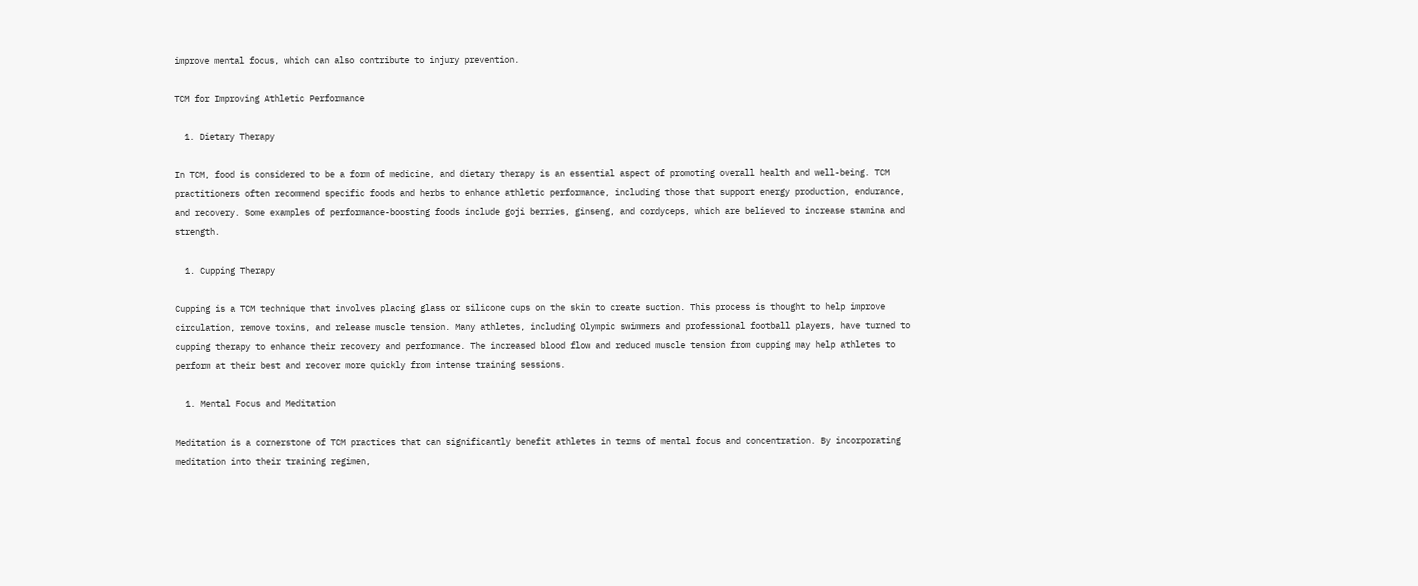improve mental focus, which can also contribute to injury prevention.

TCM for Improving Athletic Performance

  1. Dietary Therapy

In TCM, food is considered to be a form of medicine, and dietary therapy is an essential aspect of promoting overall health and well-being. TCM practitioners often recommend specific foods and herbs to enhance athletic performance, including those that support energy production, endurance, and recovery. Some examples of performance-boosting foods include goji berries, ginseng, and cordyceps, which are believed to increase stamina and strength.

  1. Cupping Therapy

Cupping is a TCM technique that involves placing glass or silicone cups on the skin to create suction. This process is thought to help improve circulation, remove toxins, and release muscle tension. Many athletes, including Olympic swimmers and professional football players, have turned to cupping therapy to enhance their recovery and performance. The increased blood flow and reduced muscle tension from cupping may help athletes to perform at their best and recover more quickly from intense training sessions.

  1. Mental Focus and Meditation

Meditation is a cornerstone of TCM practices that can significantly benefit athletes in terms of mental focus and concentration. By incorporating meditation into their training regimen,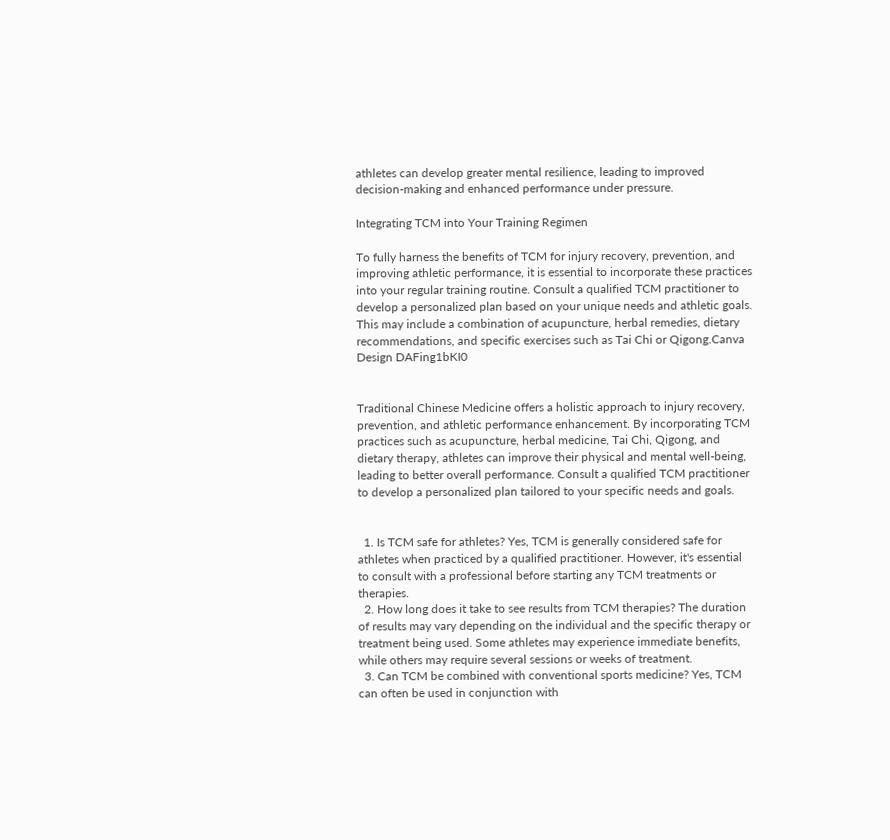athletes can develop greater mental resilience, leading to improved decision-making and enhanced performance under pressure.

Integrating TCM into Your Training Regimen

To fully harness the benefits of TCM for injury recovery, prevention, and improving athletic performance, it is essential to incorporate these practices into your regular training routine. Consult a qualified TCM practitioner to develop a personalized plan based on your unique needs and athletic goals. This may include a combination of acupuncture, herbal remedies, dietary recommendations, and specific exercises such as Tai Chi or Qigong.Canva Design DAFing1bKI0


Traditional Chinese Medicine offers a holistic approach to injury recovery, prevention, and athletic performance enhancement. By incorporating TCM practices such as acupuncture, herbal medicine, Tai Chi, Qigong, and dietary therapy, athletes can improve their physical and mental well-being, leading to better overall performance. Consult a qualified TCM practitioner to develop a personalized plan tailored to your specific needs and goals.


  1. Is TCM safe for athletes? Yes, TCM is generally considered safe for athletes when practiced by a qualified practitioner. However, it's essential to consult with a professional before starting any TCM treatments or therapies.
  2. How long does it take to see results from TCM therapies? The duration of results may vary depending on the individual and the specific therapy or treatment being used. Some athletes may experience immediate benefits, while others may require several sessions or weeks of treatment.
  3. Can TCM be combined with conventional sports medicine? Yes, TCM can often be used in conjunction with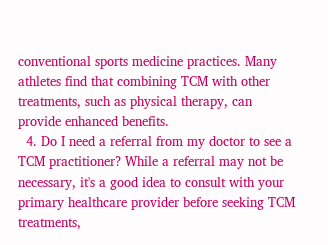conventional sports medicine practices. Many athletes find that combining TCM with other treatments, such as physical therapy, can provide enhanced benefits.
  4. Do I need a referral from my doctor to see a TCM practitioner? While a referral may not be necessary, it's a good idea to consult with your primary healthcare provider before seeking TCM treatments,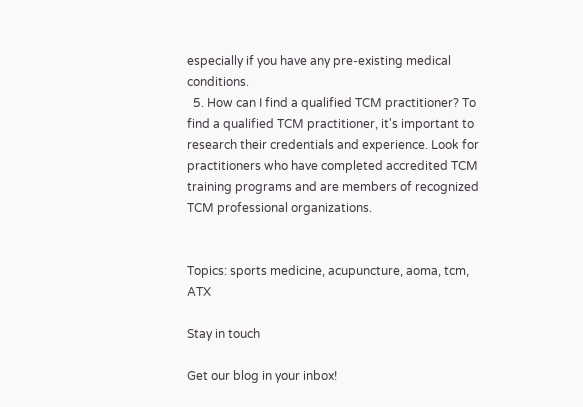especially if you have any pre-existing medical conditions.
  5. How can I find a qualified TCM practitioner? To find a qualified TCM practitioner, it's important to research their credentials and experience. Look for practitioners who have completed accredited TCM training programs and are members of recognized TCM professional organizations.


Topics: sports medicine, acupuncture, aoma, tcm, ATX

Stay in touch

Get our blog in your inbox!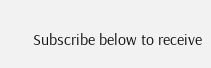Subscribe below to receive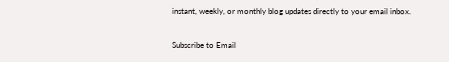instant, weekly, or monthly blog updates directly to your email inbox.

Subscribe to Email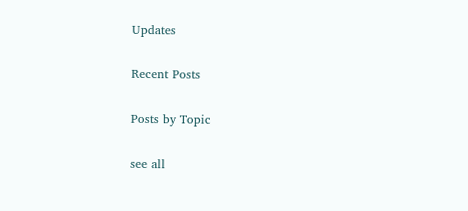Updates

Recent Posts

Posts by Topic

see all